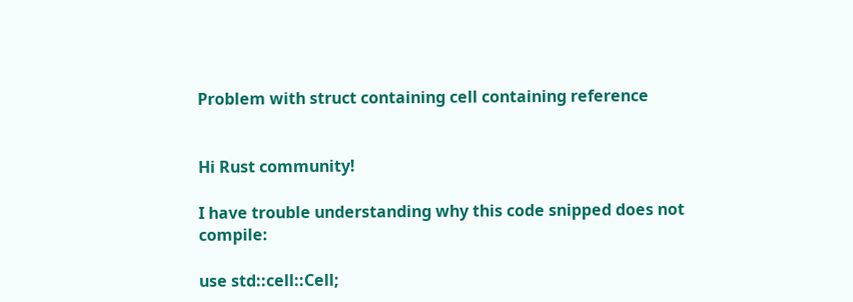Problem with struct containing cell containing reference


Hi Rust community!

I have trouble understanding why this code snipped does not compile:

use std::cell::Cell;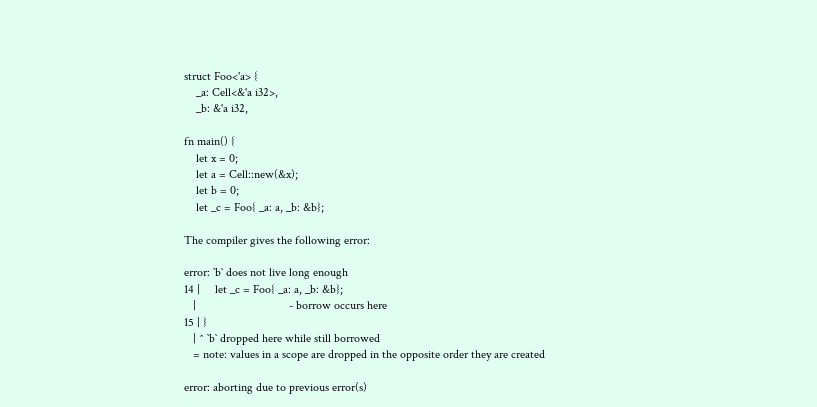struct Foo<'a> {
    _a: Cell<&'a i32>,
    _b: &'a i32,

fn main() {
    let x = 0;
    let a = Cell::new(&x);
    let b = 0;
    let _c = Foo{ _a: a, _b: &b};

The compiler gives the following error:

error: `b` does not live long enough
14 |     let _c = Foo{ _a: a, _b: &b};
   |                               - borrow occurs here
15 | }
   | ^ `b` dropped here while still borrowed
   = note: values in a scope are dropped in the opposite order they are created

error: aborting due to previous error(s)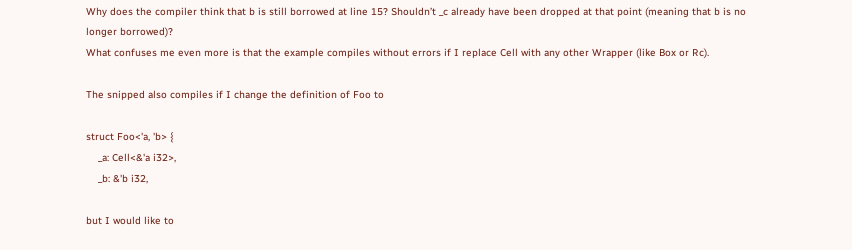Why does the compiler think that b is still borrowed at line 15? Shouldn’t _c already have been dropped at that point (meaning that b is no longer borrowed)?
What confuses me even more is that the example compiles without errors if I replace Cell with any other Wrapper (like Box or Rc).

The snipped also compiles if I change the definition of Foo to

struct Foo<'a, 'b> {
    _a: Cell<&'a i32>,
    _b: &'b i32,

but I would like to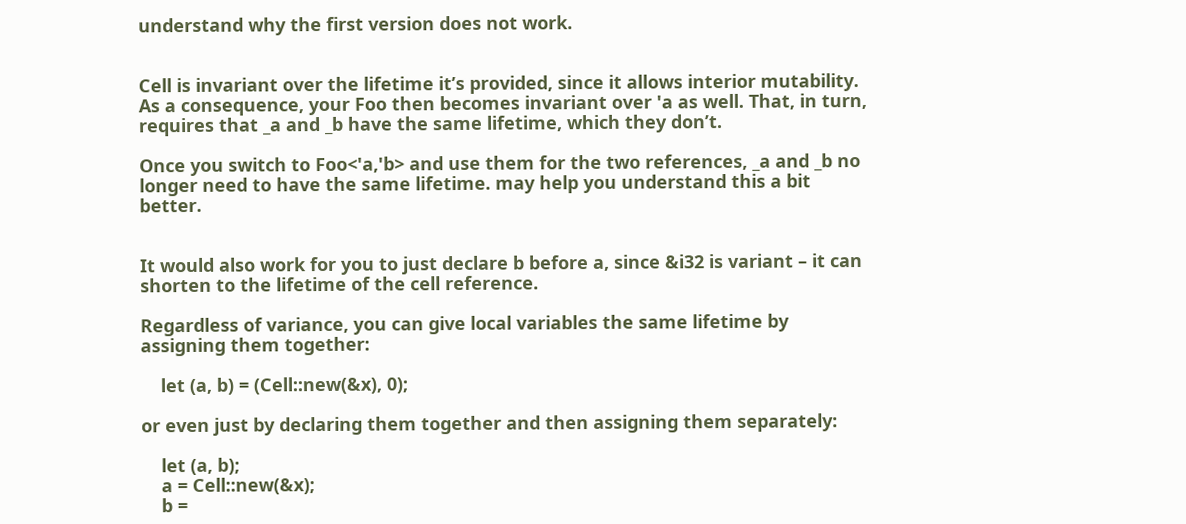understand why the first version does not work.


Cell is invariant over the lifetime it’s provided, since it allows interior mutability. As a consequence, your Foo then becomes invariant over 'a as well. That, in turn, requires that _a and _b have the same lifetime, which they don’t.

Once you switch to Foo<'a,'b> and use them for the two references, _a and _b no longer need to have the same lifetime. may help you understand this a bit better.


It would also work for you to just declare b before a, since &i32 is variant – it can shorten to the lifetime of the cell reference.

Regardless of variance, you can give local variables the same lifetime by assigning them together:

    let (a, b) = (Cell::new(&x), 0);

or even just by declaring them together and then assigning them separately:

    let (a, b);
    a = Cell::new(&x);
    b =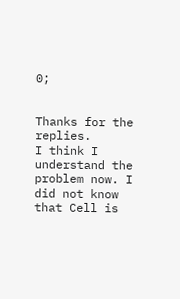0;


Thanks for the replies.
I think I understand the problem now. I did not know that Cell is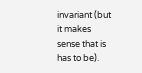invariant (but it makes sense that is has to be).